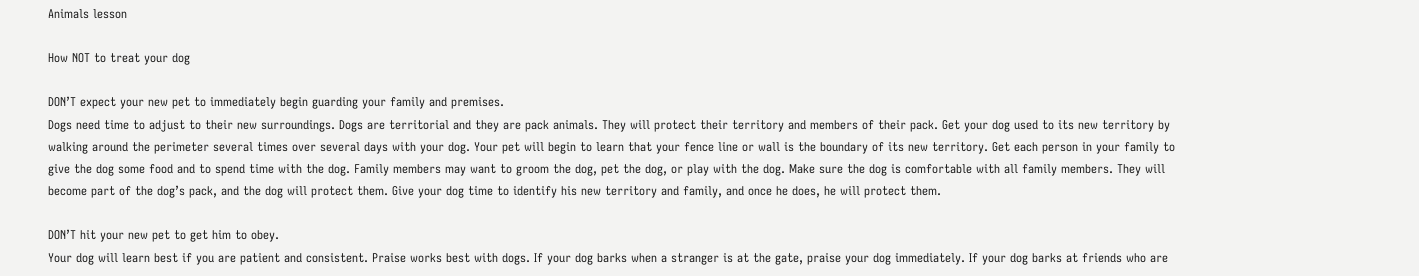Animals lesson

How NOT to treat your dog

DON’T expect your new pet to immediately begin guarding your family and premises.
Dogs need time to adjust to their new surroundings. Dogs are territorial and they are pack animals. They will protect their territory and members of their pack. Get your dog used to its new territory by walking around the perimeter several times over several days with your dog. Your pet will begin to learn that your fence line or wall is the boundary of its new territory. Get each person in your family to give the dog some food and to spend time with the dog. Family members may want to groom the dog, pet the dog, or play with the dog. Make sure the dog is comfortable with all family members. They will become part of the dog’s pack, and the dog will protect them. Give your dog time to identify his new territory and family, and once he does, he will protect them.

DON’T hit your new pet to get him to obey.
Your dog will learn best if you are patient and consistent. Praise works best with dogs. If your dog barks when a stranger is at the gate, praise your dog immediately. If your dog barks at friends who are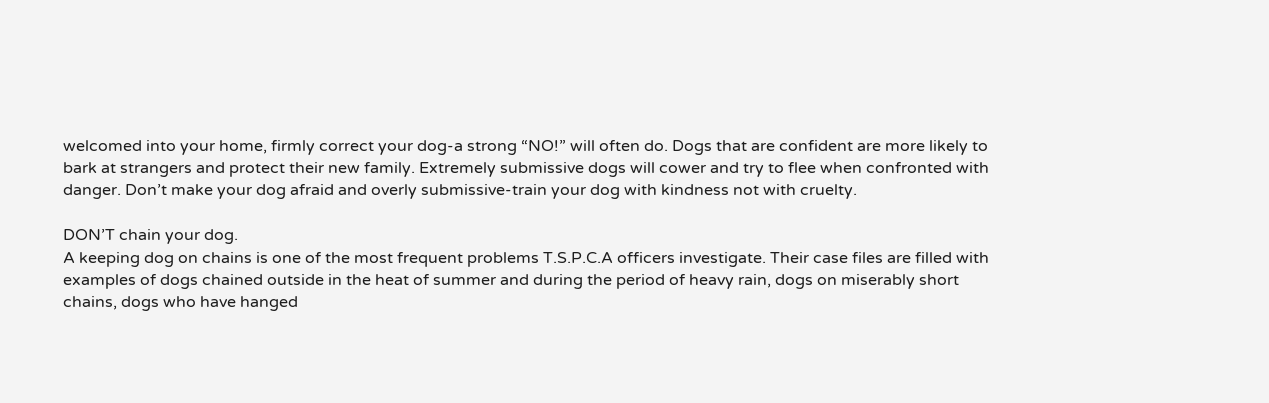welcomed into your home, firmly correct your dog-a strong “NO!” will often do. Dogs that are confident are more likely to bark at strangers and protect their new family. Extremely submissive dogs will cower and try to flee when confronted with danger. Don’t make your dog afraid and overly submissive-train your dog with kindness not with cruelty.

DON’T chain your dog.
A keeping dog on chains is one of the most frequent problems T.S.P.C.A officers investigate. Their case files are filled with examples of dogs chained outside in the heat of summer and during the period of heavy rain, dogs on miserably short chains, dogs who have hanged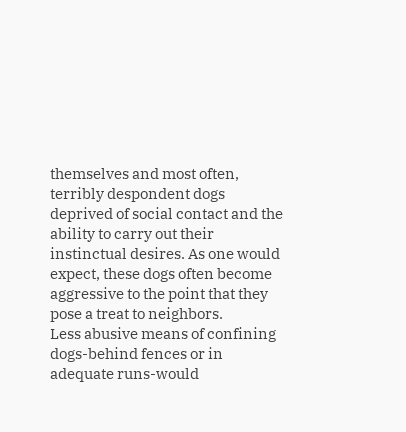themselves and most often, terribly despondent dogs deprived of social contact and the ability to carry out their instinctual desires. As one would expect, these dogs often become aggressive to the point that they pose a treat to neighbors.
Less abusive means of confining dogs-behind fences or in adequate runs-would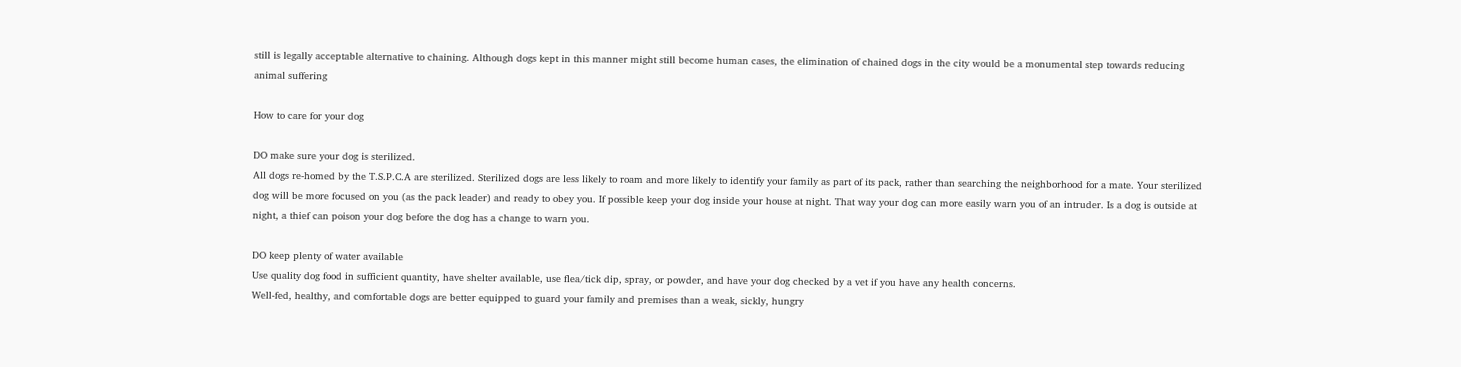still is legally acceptable alternative to chaining. Although dogs kept in this manner might still become human cases, the elimination of chained dogs in the city would be a monumental step towards reducing animal suffering

How to care for your dog

DO make sure your dog is sterilized.
All dogs re-homed by the T.S.P.C.A are sterilized. Sterilized dogs are less likely to roam and more likely to identify your family as part of its pack, rather than searching the neighborhood for a mate. Your sterilized dog will be more focused on you (as the pack leader) and ready to obey you. If possible keep your dog inside your house at night. That way your dog can more easily warn you of an intruder. Is a dog is outside at night, a thief can poison your dog before the dog has a change to warn you.

DO keep plenty of water available
Use quality dog food in sufficient quantity, have shelter available, use flea/tick dip, spray, or powder, and have your dog checked by a vet if you have any health concerns.
Well-fed, healthy, and comfortable dogs are better equipped to guard your family and premises than a weak, sickly, hungry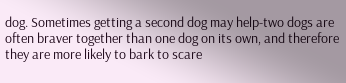dog. Sometimes getting a second dog may help-two dogs are often braver together than one dog on its own, and therefore they are more likely to bark to scare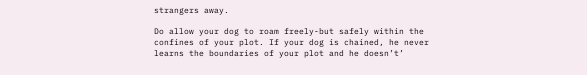strangers away.

Do allow your dog to roam freely-but safely within the confines of your plot. If your dog is chained, he never learns the boundaries of your plot and he doesn’t’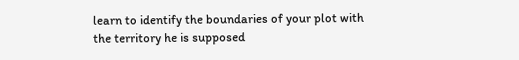learn to identify the boundaries of your plot with the territory he is supposed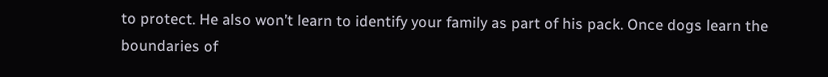to protect. He also won’t learn to identify your family as part of his pack. Once dogs learn the boundaries of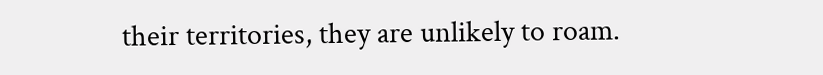their territories, they are unlikely to roam.